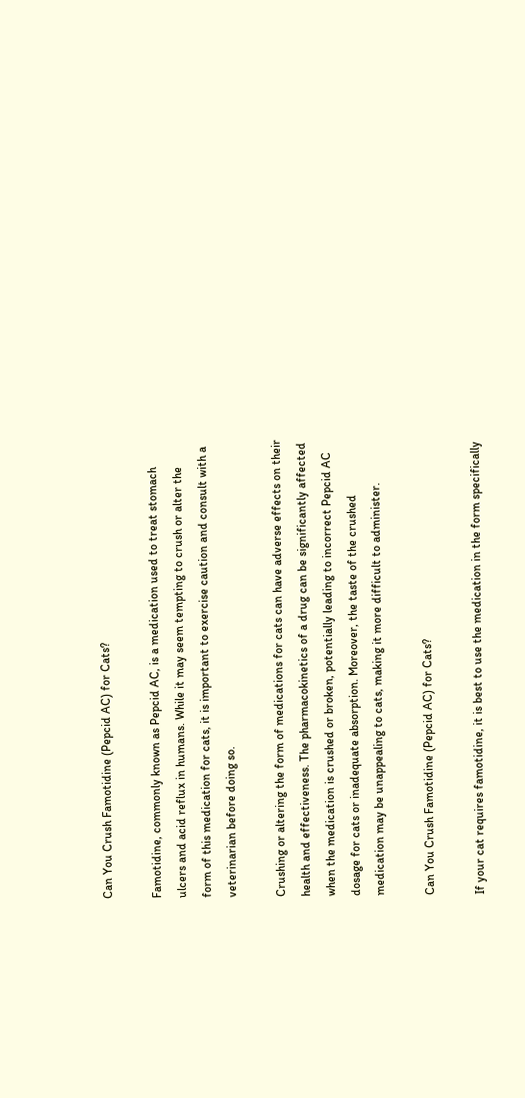Can You Crush Famotidine (Pepcid AC) for Cats?

Famotidine, commonly known as Pepcid AC, is a medication used to treat stomach ulcers and acid reflux in humans. While it may seem tempting to crush or alter the form of this medication for cats, it is important to exercise caution and consult with a veterinarian before doing so.

Crushing or altering the form of medications for cats can have adverse effects on their health and effectiveness. The pharmacokinetics of a drug can be significantly affected when the medication is crushed or broken, potentially leading to incorrect Pepcid AC dosage for cats or inadequate absorption. Moreover, the taste of the crushed medication may be unappealing to cats, making it more difficult to administer.

Can You Crush Famotidine (Pepcid AC) for Cats?

If your cat requires famotidine, it is best to use the medication in the form specifically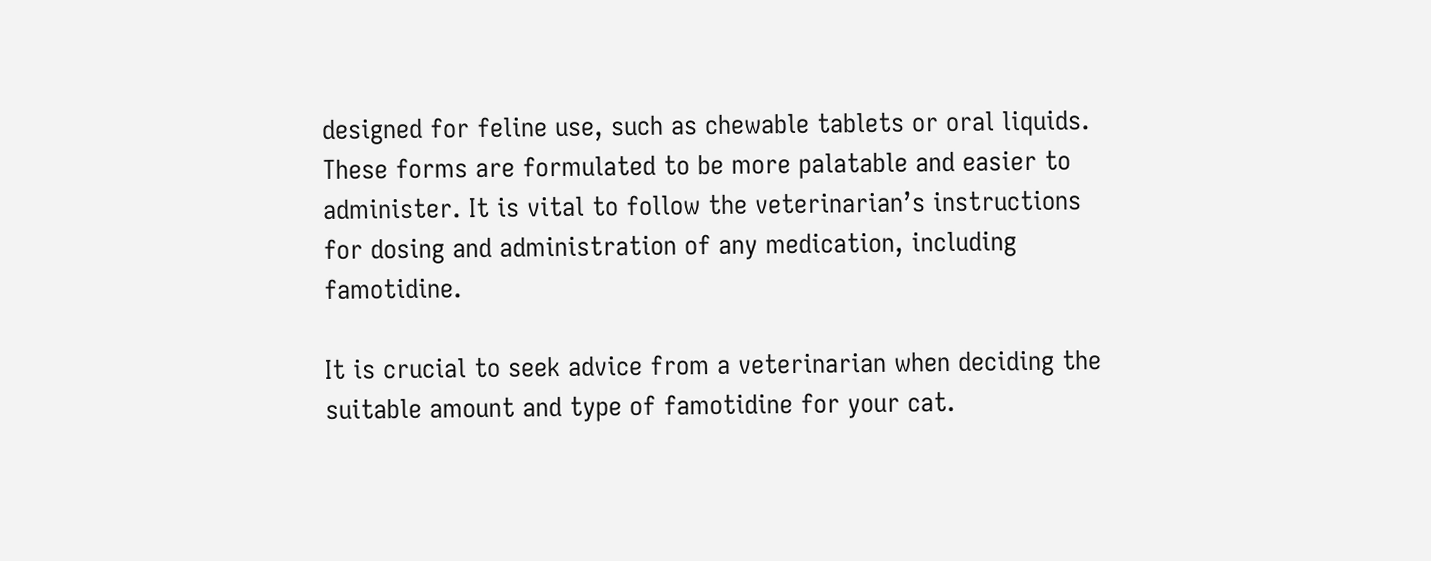designed for feline use, such as chewable tablets or oral liquids. These forms are formulated to be more palatable and easier to administer. It is vital to follow the veterinarian’s instructions for dosing and administration of any medication, including famotidine.

It is crucial to seek advice from a veterinarian when deciding the suitable amount and type of famotidine for your cat.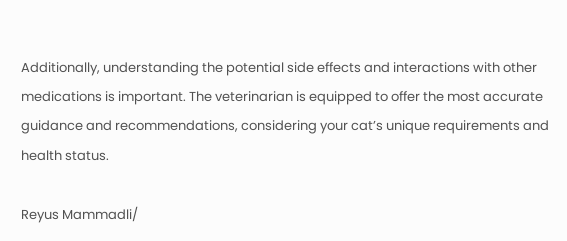Additionally, understanding the potential side effects and interactions with other medications is important. The veterinarian is equipped to offer the most accurate guidance and recommendations, considering your cat’s unique requirements and health status.

Reyus Mammadli/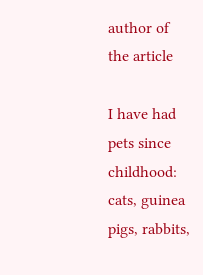author of the article

I have had pets since childhood: cats, guinea pigs, rabbits,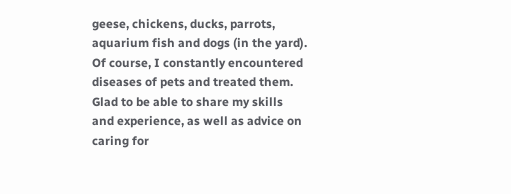geese, chickens, ducks, parrots, aquarium fish and dogs (in the yard). Of course, I constantly encountered diseases of pets and treated them. Glad to be able to share my skills and experience, as well as advice on caring for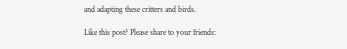and adapting these critters and birds.

Like this post? Please share to your friends: